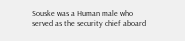Souske was a Human male who served as the security chief aboard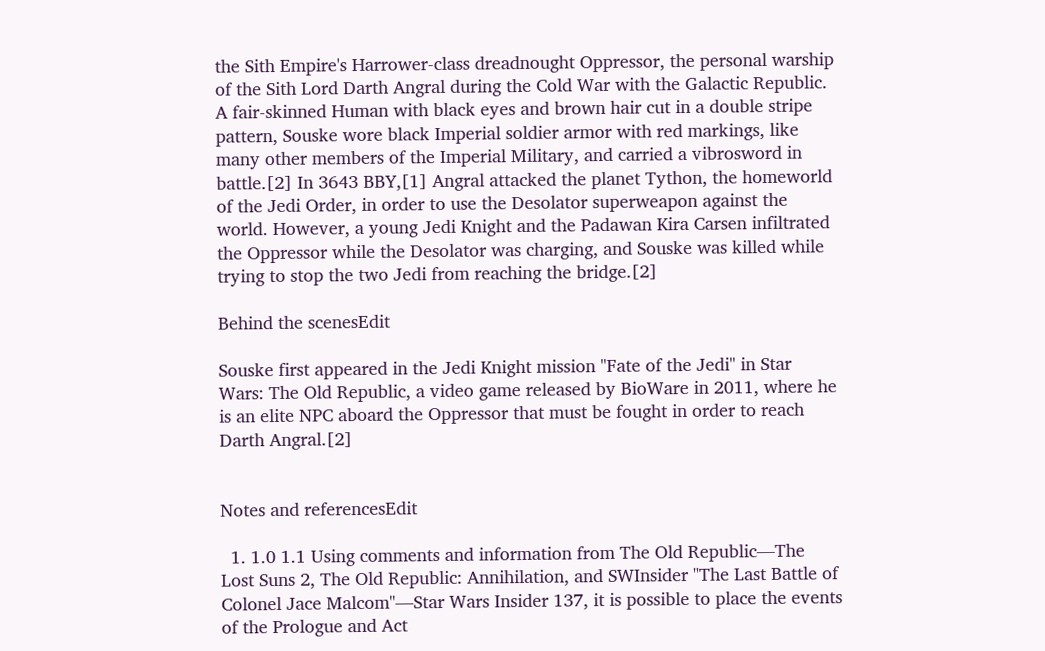the Sith Empire's Harrower-class dreadnought Oppressor, the personal warship of the Sith Lord Darth Angral during the Cold War with the Galactic Republic. A fair-skinned Human with black eyes and brown hair cut in a double stripe pattern, Souske wore black Imperial soldier armor with red markings, like many other members of the Imperial Military, and carried a vibrosword in battle.[2] In 3643 BBY,[1] Angral attacked the planet Tython, the homeworld of the Jedi Order, in order to use the Desolator superweapon against the world. However, a young Jedi Knight and the Padawan Kira Carsen infiltrated the Oppressor while the Desolator was charging, and Souske was killed while trying to stop the two Jedi from reaching the bridge.[2]

Behind the scenesEdit

Souske first appeared in the Jedi Knight mission "Fate of the Jedi" in Star Wars: The Old Republic, a video game released by BioWare in 2011, where he is an elite NPC aboard the Oppressor that must be fought in order to reach Darth Angral.[2]


Notes and referencesEdit

  1. 1.0 1.1 Using comments and information from The Old Republic—The Lost Suns 2, The Old Republic: Annihilation, and SWInsider "The Last Battle of Colonel Jace Malcom"—Star Wars Insider 137, it is possible to place the events of the Prologue and Act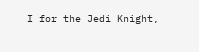I for the Jedi Knight,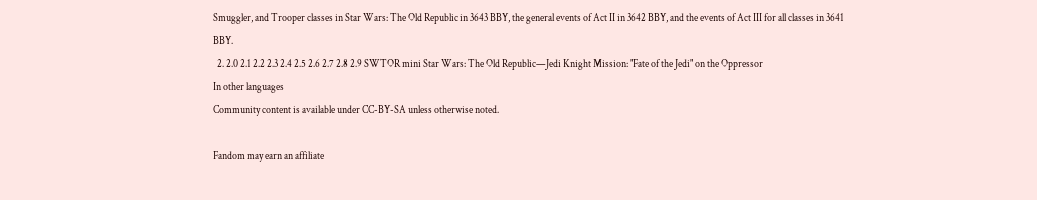Smuggler, and Trooper classes in Star Wars: The Old Republic in 3643 BBY, the general events of Act II in 3642 BBY, and the events of Act III for all classes in 3641 BBY.
  2. 2.0 2.1 2.2 2.3 2.4 2.5 2.6 2.7 2.8 2.9 SWTOR mini Star Wars: The Old Republic—Jedi Knight Mission: "Fate of the Jedi" on the Oppressor
In other languages
Community content is available under CC-BY-SA unless otherwise noted.

Fandom may earn an affiliate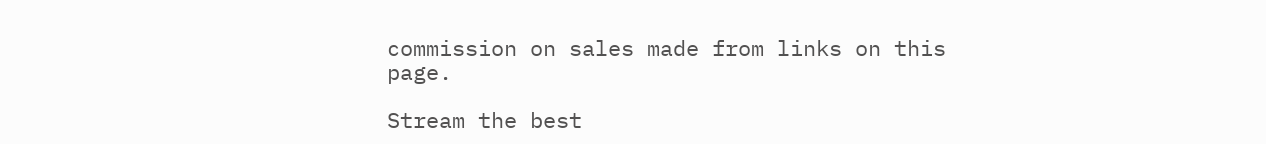commission on sales made from links on this page.

Stream the best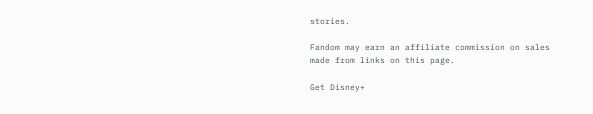stories.

Fandom may earn an affiliate commission on sales made from links on this page.

Get Disney+